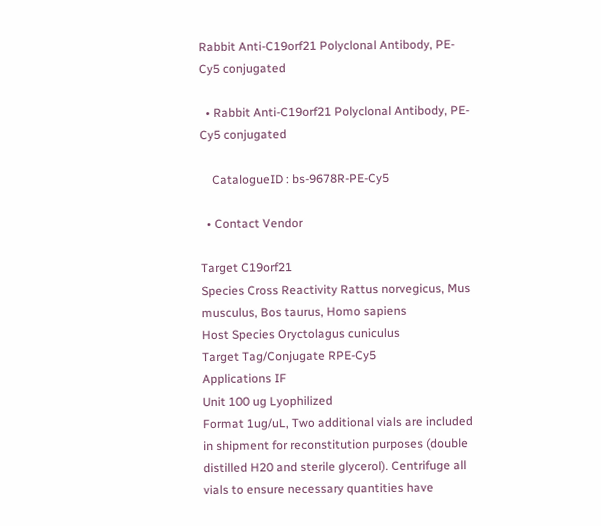Rabbit Anti-C19orf21 Polyclonal Antibody, PE-Cy5 conjugated

  • Rabbit Anti-C19orf21 Polyclonal Antibody, PE-Cy5 conjugated

    CatalogueID : bs-9678R-PE-Cy5

  • Contact Vendor

Target C19orf21
Species Cross Reactivity Rattus norvegicus, Mus musculus, Bos taurus, Homo sapiens
Host Species Oryctolagus cuniculus
Target Tag/Conjugate RPE-Cy5
Applications IF
Unit 100 ug Lyophilized
Format 1ug/uL, Two additional vials are included in shipment for reconstitution purposes (double distilled H20 and sterile glycerol). Centrifuge all vials to ensure necessary quantities have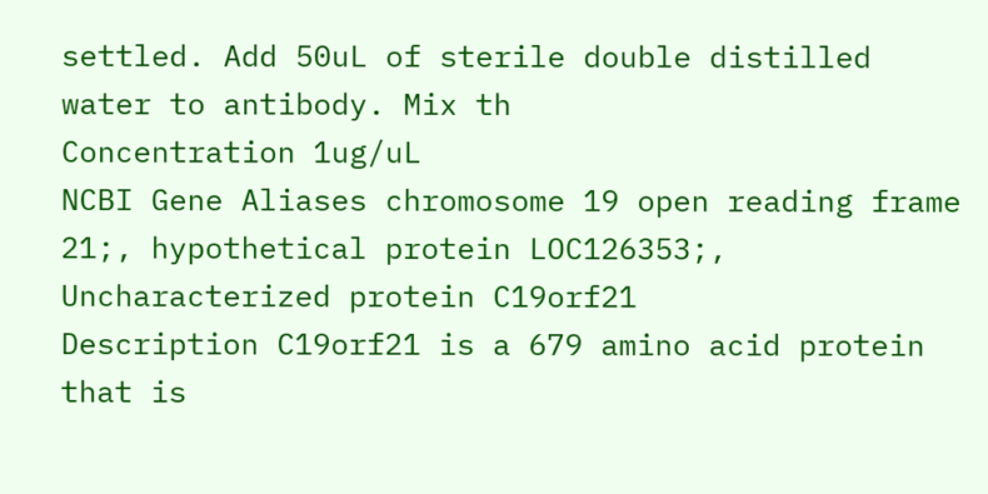settled. Add 50uL of sterile double distilled water to antibody. Mix th
Concentration 1ug/uL
NCBI Gene Aliases chromosome 19 open reading frame 21;, hypothetical protein LOC126353;, Uncharacterized protein C19orf21
Description C19orf21 is a 679 amino acid protein that is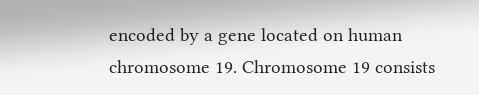encoded by a gene located on human chromosome 19. Chromosome 19 consists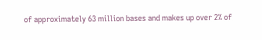of approximately 63 million bases and makes up over 2% of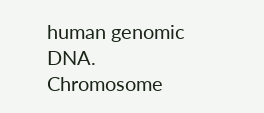human genomic DNA. Chromosome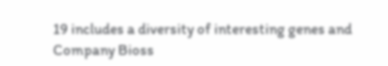19 includes a diversity of interesting genes and
Company Bioss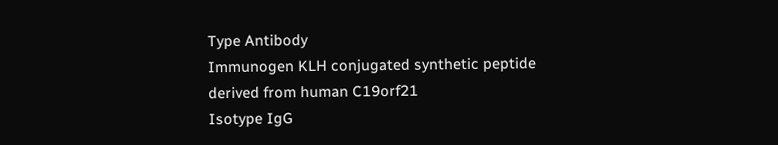Type Antibody
Immunogen KLH conjugated synthetic peptide derived from human C19orf21
Isotype IgG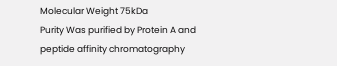Molecular Weight 75kDa
Purity Was purified by Protein A and peptide affinity chromatography